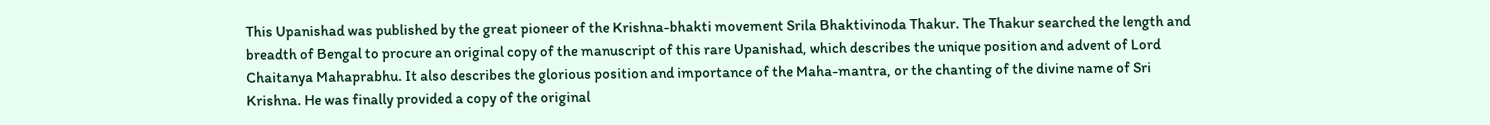This Upanishad was published by the great pioneer of the Krishna-bhakti movement Srila Bhaktivinoda Thakur. The Thakur searched the length and breadth of Bengal to procure an original copy of the manuscript of this rare Upanishad, which describes the unique position and advent of Lord Chaitanya Mahaprabhu. It also describes the glorious position and importance of the Maha-mantra, or the chanting of the divine name of Sri Krishna. He was finally provided a copy of the original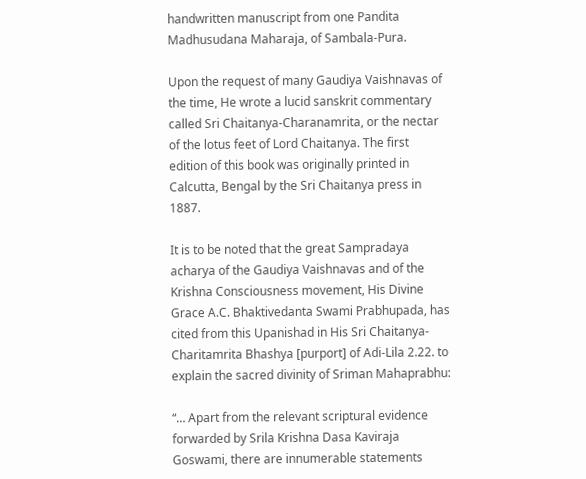handwritten manuscript from one Pandita Madhusudana Maharaja, of Sambala-Pura.

Upon the request of many Gaudiya Vaishnavas of the time, He wrote a lucid sanskrit commentary called Sri Chaitanya-Charanamrita, or the nectar of the lotus feet of Lord Chaitanya. The first edition of this book was originally printed in Calcutta, Bengal by the Sri Chaitanya press in 1887.

It is to be noted that the great Sampradaya acharya of the Gaudiya Vaishnavas and of the Krishna Consciousness movement, His Divine Grace A.C. Bhaktivedanta Swami Prabhupada, has cited from this Upanishad in His Sri Chaitanya-Charitamrita Bhashya [purport] of Adi-Lila 2.22. to explain the sacred divinity of Sriman Mahaprabhu:

“… Apart from the relevant scriptural evidence forwarded by Srila Krishna Dasa Kaviraja Goswami, there are innumerable statements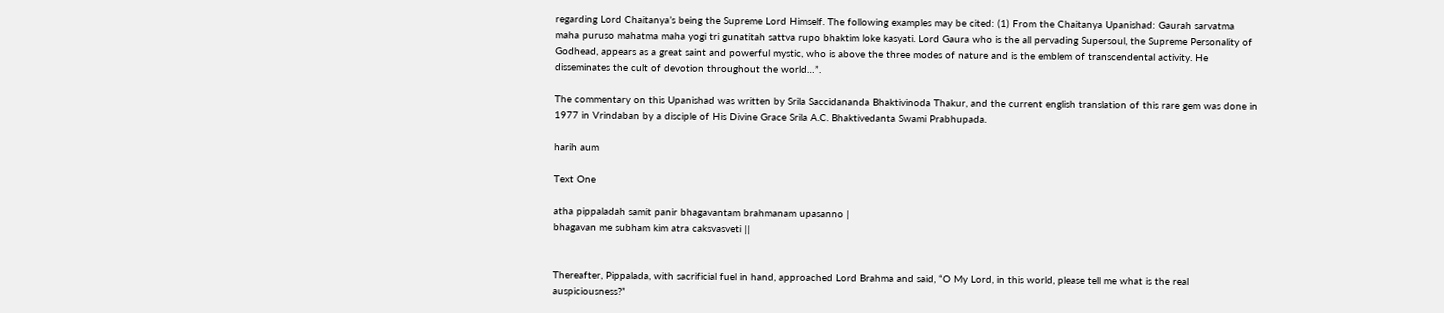regarding Lord Chaitanya’s being the Supreme Lord Himself. The following examples may be cited: (1) From the Chaitanya Upanishad: Gaurah sarvatma maha puruso mahatma maha yogi tri gunatitah sattva rupo bhaktim loke kasyati. Lord Gaura who is the all pervading Supersoul, the Supreme Personality of Godhead, appears as a great saint and powerful mystic, who is above the three modes of nature and is the emblem of transcendental activity. He disseminates the cult of devotion throughout the world…”.

The commentary on this Upanishad was written by Srila Saccidananda Bhaktivinoda Thakur, and the current english translation of this rare gem was done in 1977 in Vrindaban by a disciple of His Divine Grace Srila A.C. Bhaktivedanta Swami Prabhupada.

harih aum

Text One

atha pippaladah samit panir bhagavantam brahmanam upasanno |
bhagavan me subham kim atra caksvasveti ||


Thereafter, Pippalada, with sacrificial fuel in hand, approached Lord Brahma and said, “O My Lord, in this world, please tell me what is the real auspiciousness?”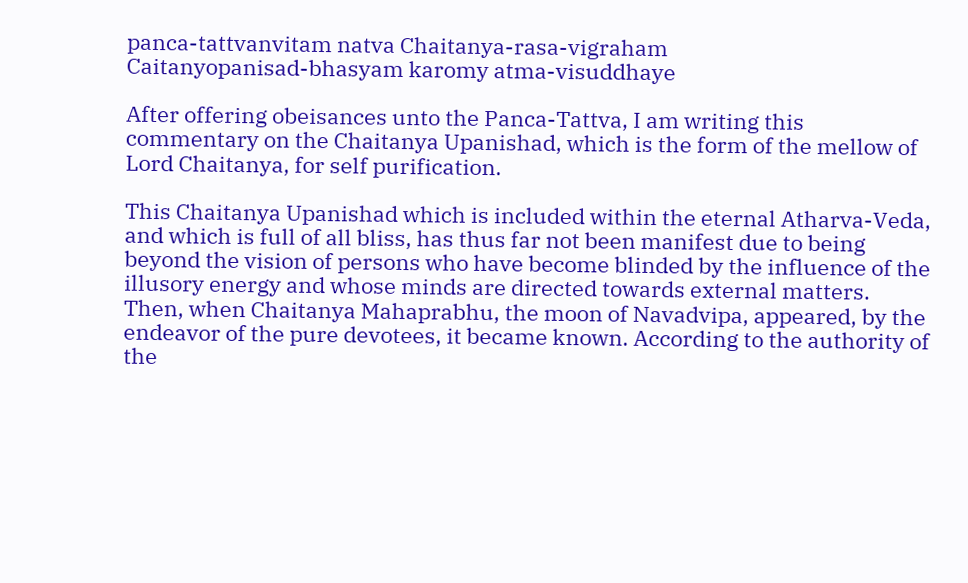panca-tattvanvitam natva Chaitanya-rasa-vigraham
Caitanyopanisad-bhasyam karomy atma-visuddhaye

After offering obeisances unto the Panca-Tattva, I am writing this commentary on the Chaitanya Upanishad, which is the form of the mellow of Lord Chaitanya, for self purification.

This Chaitanya Upanishad which is included within the eternal Atharva-Veda, and which is full of all bliss, has thus far not been manifest due to being beyond the vision of persons who have become blinded by the influence of the illusory energy and whose minds are directed towards external matters. Then, when Chaitanya Mahaprabhu, the moon of Navadvipa, appeared, by the endeavor of the pure devotees, it became known. According to the authority of the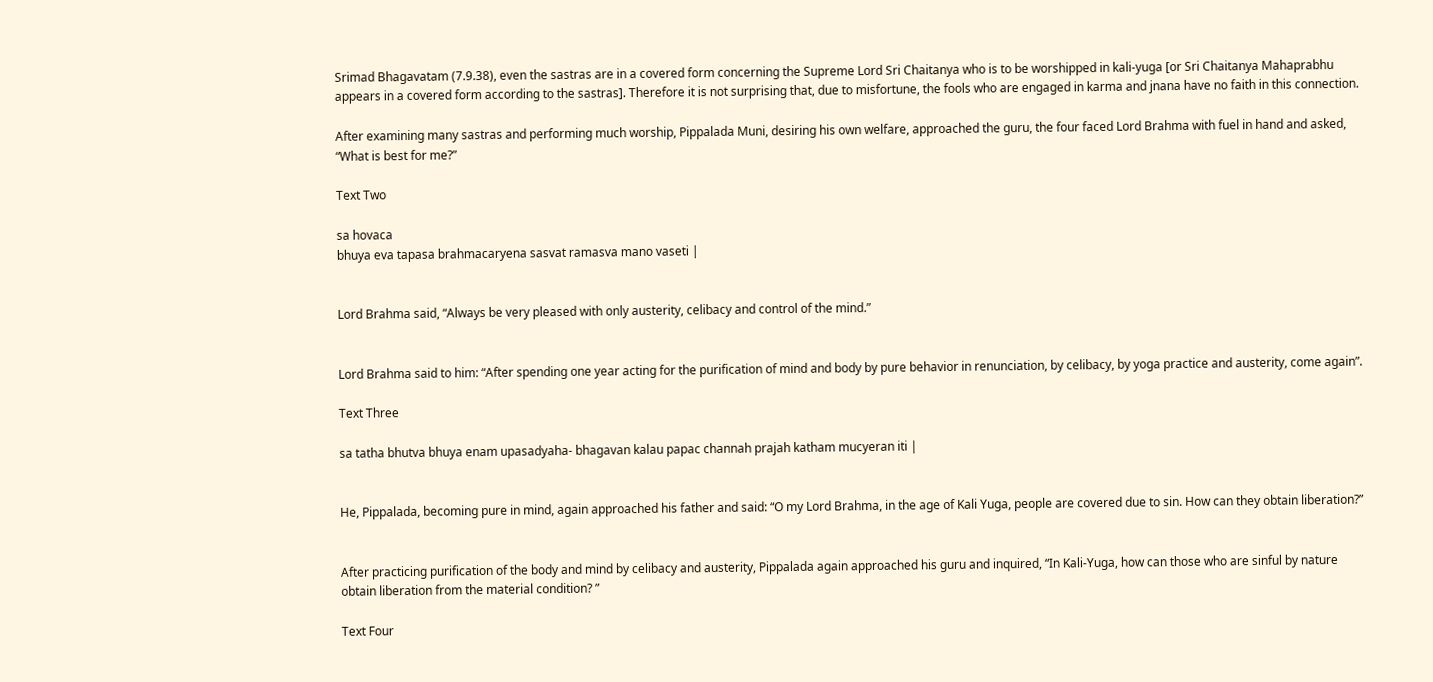Srimad Bhagavatam (7.9.38), even the sastras are in a covered form concerning the Supreme Lord Sri Chaitanya who is to be worshipped in kali-yuga [or Sri Chaitanya Mahaprabhu appears in a covered form according to the sastras]. Therefore it is not surprising that, due to misfortune, the fools who are engaged in karma and jnana have no faith in this connection.

After examining many sastras and performing much worship, Pippalada Muni, desiring his own welfare, approached the guru, the four faced Lord Brahma with fuel in hand and asked, “What is best for me?”

Text Two

sa hovaca
bhuya eva tapasa brahmacaryena sasvat ramasva mano vaseti |


Lord Brahma said, “Always be very pleased with only austerity, celibacy and control of the mind.”


Lord Brahma said to him: “After spending one year acting for the purification of mind and body by pure behavior in renunciation, by celibacy, by yoga practice and austerity, come again”.

Text Three

sa tatha bhutva bhuya enam upasadyaha- bhagavan kalau papac channah prajah katham mucyeran iti |


He, Pippalada, becoming pure in mind, again approached his father and said: “O my Lord Brahma, in the age of Kali Yuga, people are covered due to sin. How can they obtain liberation?”


After practicing purification of the body and mind by celibacy and austerity, Pippalada again approached his guru and inquired, “In Kali-Yuga, how can those who are sinful by nature obtain liberation from the material condition? ”

Text Four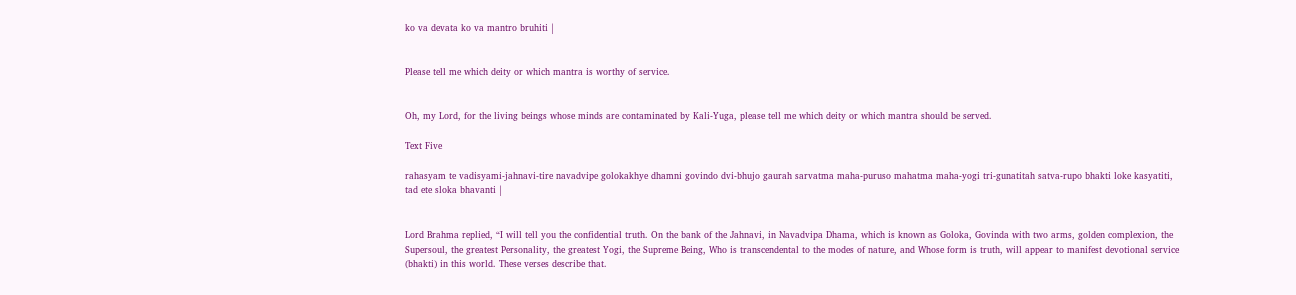ko va devata ko va mantro bruhiti |


Please tell me which deity or which mantra is worthy of service.


Oh, my Lord, for the living beings whose minds are contaminated by Kali-Yuga, please tell me which deity or which mantra should be served.

Text Five

rahasyam te vadisyami-jahnavi-tire navadvipe golokakhye dhamni govindo dvi-bhujo gaurah sarvatma maha-puruso mahatma maha-yogi tri-gunatitah satva-rupo bhakti loke kasyatiti, tad ete sloka bhavanti |


Lord Brahma replied, “I will tell you the confidential truth. On the bank of the Jahnavi, in Navadvipa Dhama, which is known as Goloka, Govinda with two arms, golden complexion, the Supersoul, the greatest Personality, the greatest Yogi, the Supreme Being, Who is transcendental to the modes of nature, and Whose form is truth, will appear to manifest devotional service (bhakti) in this world. These verses describe that.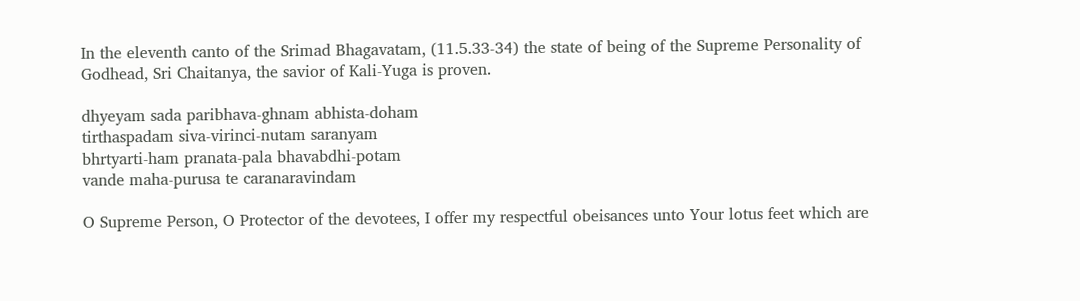In the eleventh canto of the Srimad Bhagavatam, (11.5.33-34) the state of being of the Supreme Personality of Godhead, Sri Chaitanya, the savior of Kali-Yuga is proven.

dhyeyam sada paribhava-ghnam abhista-doham
tirthaspadam siva-virinci-nutam saranyam
bhrtyarti-ham pranata-pala bhavabdhi-potam
vande maha-purusa te caranaravindam

O Supreme Person, O Protector of the devotees, I offer my respectful obeisances unto Your lotus feet which are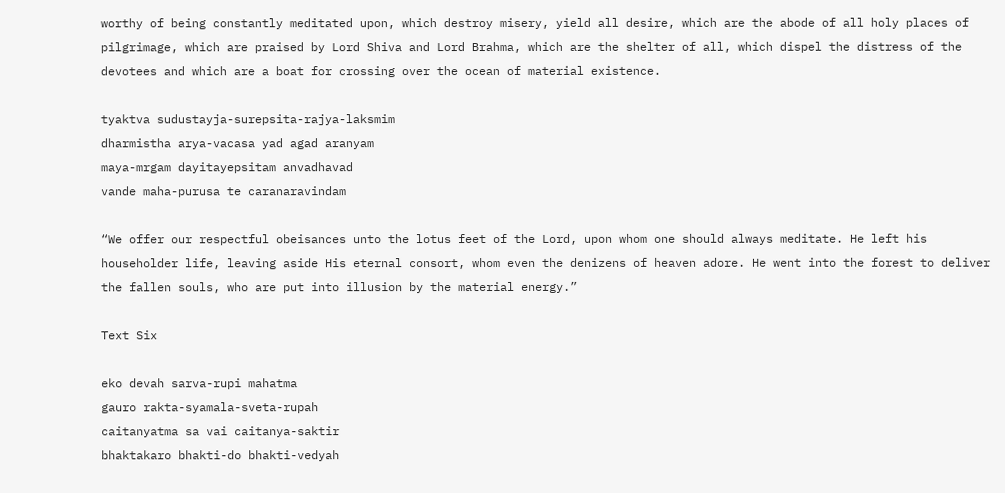worthy of being constantly meditated upon, which destroy misery, yield all desire, which are the abode of all holy places of pilgrimage, which are praised by Lord Shiva and Lord Brahma, which are the shelter of all, which dispel the distress of the devotees and which are a boat for crossing over the ocean of material existence.

tyaktva sudustayja-surepsita-rajya-laksmim
dharmistha arya-vacasa yad agad aranyam
maya-mrgam dayitayepsitam anvadhavad
vande maha-purusa te caranaravindam

“We offer our respectful obeisances unto the lotus feet of the Lord, upon whom one should always meditate. He left his householder life, leaving aside His eternal consort, whom even the denizens of heaven adore. He went into the forest to deliver the fallen souls, who are put into illusion by the material energy.”

Text Six

eko devah sarva-rupi mahatma
gauro rakta-syamala-sveta-rupah
caitanyatma sa vai caitanya-saktir
bhaktakaro bhakti-do bhakti-vedyah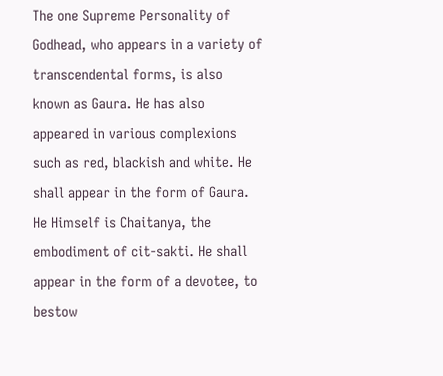The one Supreme Personality of Godhead, who appears in a variety of transcendental forms, is also known as Gaura. He has also appeared in various complexions such as red, blackish and white. He shall appear in the form of Gaura. He Himself is Chaitanya, the embodiment of cit-sakti. He shall appear in the form of a devotee, to bestow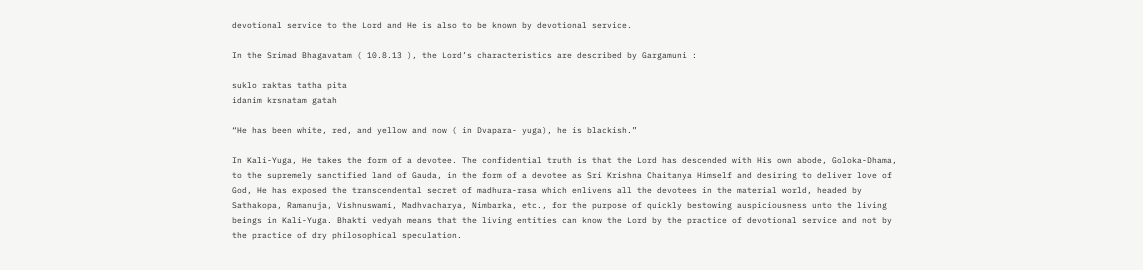devotional service to the Lord and He is also to be known by devotional service.

In the Srimad Bhagavatam ( 10.8.13 ), the Lord’s characteristics are described by Gargamuni :

suklo raktas tatha pita
idanim krsnatam gatah

“He has been white, red, and yellow and now ( in Dvapara- yuga), he is blackish.”

In Kali-Yuga, He takes the form of a devotee. The confidential truth is that the Lord has descended with His own abode, Goloka-Dhama, to the supremely sanctified land of Gauda, in the form of a devotee as Sri Krishna Chaitanya Himself and desiring to deliver love of God, He has exposed the transcendental secret of madhura-rasa which enlivens all the devotees in the material world, headed by Sathakopa, Ramanuja, Vishnuswami, Madhvacharya, Nimbarka, etc., for the purpose of quickly bestowing auspiciousness unto the living beings in Kali-Yuga. Bhakti vedyah means that the living entities can know the Lord by the practice of devotional service and not by the practice of dry philosophical speculation.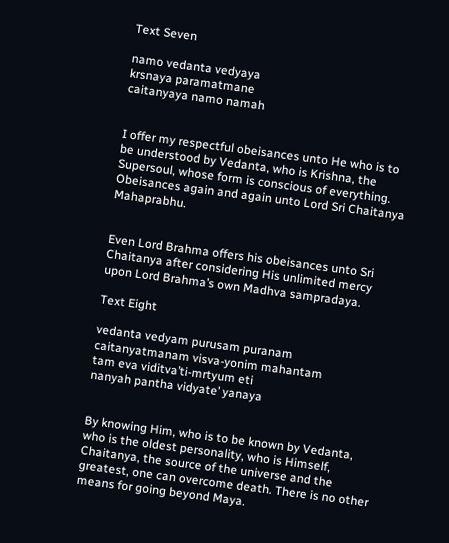Text Seven

namo vedanta vedyaya
krsnaya paramatmane
caitanyaya namo namah


I offer my respectful obeisances unto He who is to be understood by Vedanta, who is Krishna, the Supersoul, whose form is conscious of everything. Obeisances again and again unto Lord Sri Chaitanya Mahaprabhu.


Even Lord Brahma offers his obeisances unto Sri Chaitanya after considering His unlimited mercy upon Lord Brahma’s own Madhva sampradaya.

Text Eight

vedanta vedyam purusam puranam
caitanyatmanam visva-yonim mahantam
tam eva viditva’ti-mrtyum eti
nanyah pantha vidyate’ yanaya


By knowing Him, who is to be known by Vedanta, who is the oldest personality, who is Himself, Chaitanya, the source of the universe and the greatest, one can overcome death. There is no other means for going beyond Maya.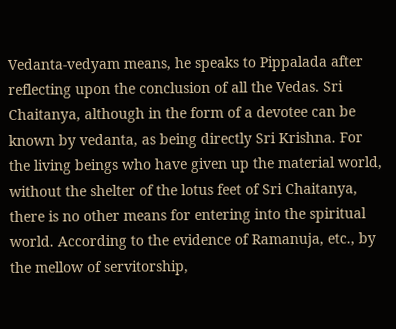Vedanta-vedyam means, he speaks to Pippalada after reflecting upon the conclusion of all the Vedas. Sri Chaitanya, although in the form of a devotee can be known by vedanta, as being directly Sri Krishna. For the living beings who have given up the material world, without the shelter of the lotus feet of Sri Chaitanya, there is no other means for entering into the spiritual world. According to the evidence of Ramanuja, etc., by the mellow of servitorship,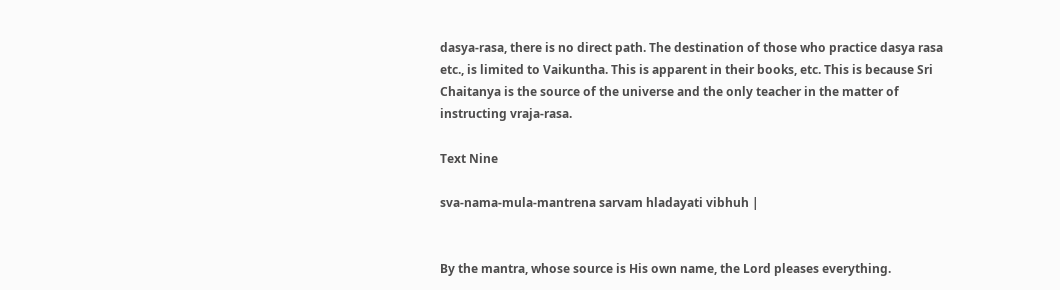dasya-rasa, there is no direct path. The destination of those who practice dasya rasa etc., is limited to Vaikuntha. This is apparent in their books, etc. This is because Sri Chaitanya is the source of the universe and the only teacher in the matter of instructing vraja-rasa.

Text Nine

sva-nama-mula-mantrena sarvam hladayati vibhuh |


By the mantra, whose source is His own name, the Lord pleases everything.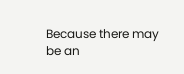Because there may be an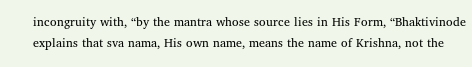incongruity with, “by the mantra whose source lies in His Form, “Bhaktivinode explains that sva nama, His own name, means the name of Krishna, not the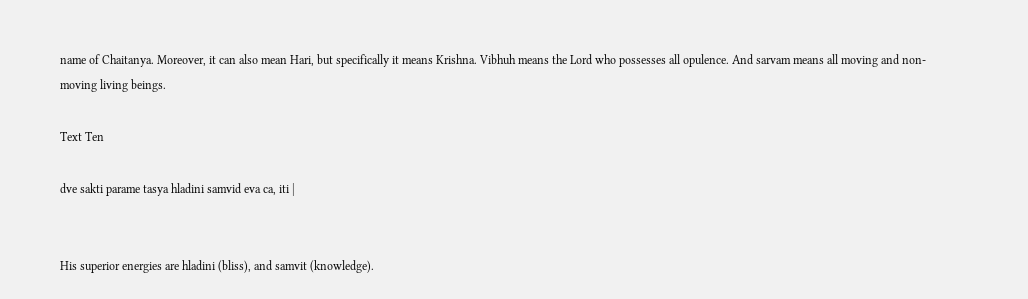name of Chaitanya. Moreover, it can also mean Hari, but specifically it means Krishna. Vibhuh means the Lord who possesses all opulence. And sarvam means all moving and non-moving living beings.

Text Ten

dve sakti parame tasya hladini samvid eva ca, iti |


His superior energies are hladini (bliss), and samvit (knowledge).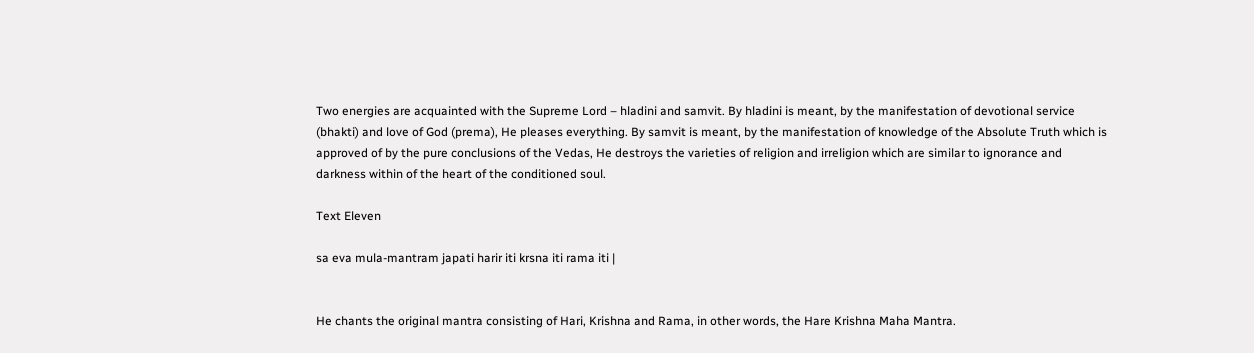Two energies are acquainted with the Supreme Lord – hladini and samvit. By hladini is meant, by the manifestation of devotional service (bhakti) and love of God (prema), He pleases everything. By samvit is meant, by the manifestation of knowledge of the Absolute Truth which is approved of by the pure conclusions of the Vedas, He destroys the varieties of religion and irreligion which are similar to ignorance and darkness within of the heart of the conditioned soul.

Text Eleven

sa eva mula-mantram japati harir iti krsna iti rama iti |


He chants the original mantra consisting of Hari, Krishna and Rama, in other words, the Hare Krishna Maha Mantra.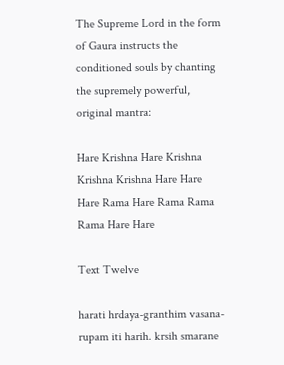The Supreme Lord in the form of Gaura instructs the conditioned souls by chanting the supremely powerful, original mantra:

Hare Krishna Hare Krishna Krishna Krishna Hare Hare
Hare Rama Hare Rama Rama Rama Hare Hare

Text Twelve

harati hrdaya-granthim vasana-rupam iti harih. krsih smarane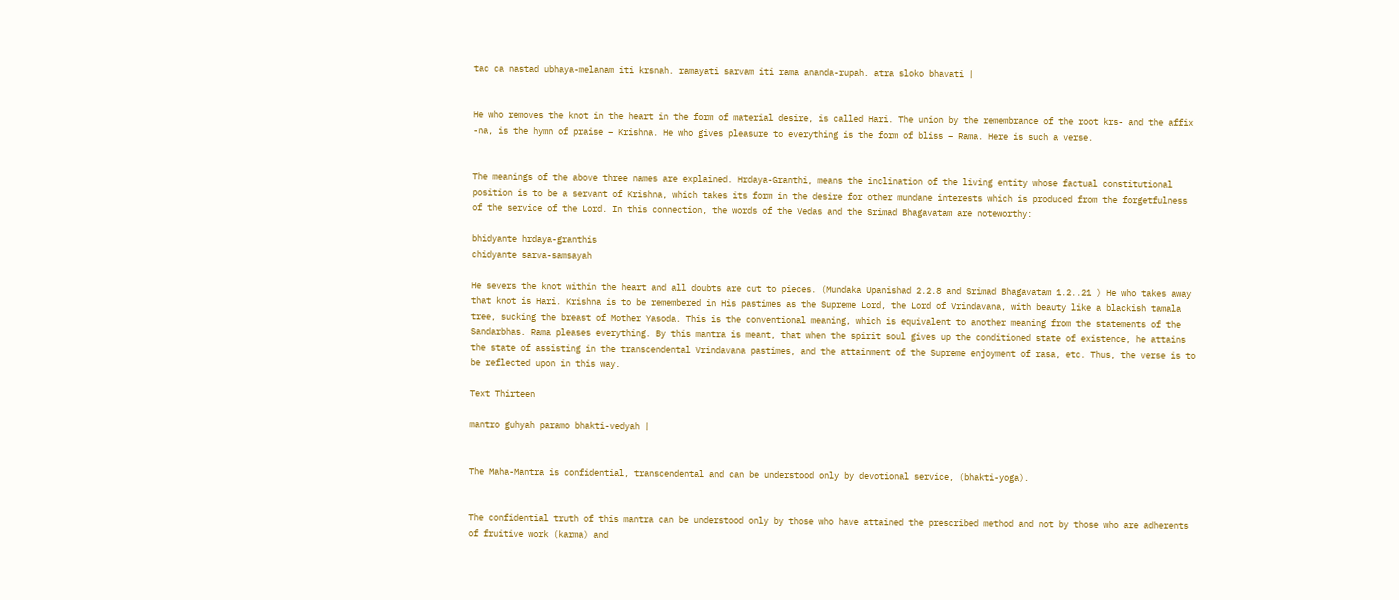tac ca nastad ubhaya-melanam iti krsnah. ramayati sarvam iti rama ananda-rupah. atra sloko bhavati |


He who removes the knot in the heart in the form of material desire, is called Hari. The union by the remembrance of the root krs- and the affix -na, is the hymn of praise – Krishna. He who gives pleasure to everything is the form of bliss – Rama. Here is such a verse.


The meanings of the above three names are explained. Hrdaya-Granthi, means the inclination of the living entity whose factual constitutional position is to be a servant of Krishna, which takes its form in the desire for other mundane interests which is produced from the forgetfulness of the service of the Lord. In this connection, the words of the Vedas and the Srimad Bhagavatam are noteworthy:

bhidyante hrdaya-granthis
chidyante sarva-samsayah

He severs the knot within the heart and all doubts are cut to pieces. (Mundaka Upanishad 2.2.8 and Srimad Bhagavatam 1.2..21 ) He who takes away that knot is Hari. Krishna is to be remembered in His pastimes as the Supreme Lord, the Lord of Vrindavana, with beauty like a blackish tamala tree, sucking the breast of Mother Yasoda. This is the conventional meaning, which is equivalent to another meaning from the statements of the Sandarbhas. Rama pleases everything. By this mantra is meant, that when the spirit soul gives up the conditioned state of existence, he attains the state of assisting in the transcendental Vrindavana pastimes, and the attainment of the Supreme enjoyment of rasa, etc. Thus, the verse is to be reflected upon in this way.

Text Thirteen

mantro guhyah paramo bhakti-vedyah |


The Maha-Mantra is confidential, transcendental and can be understood only by devotional service, (bhakti-yoga).


The confidential truth of this mantra can be understood only by those who have attained the prescribed method and not by those who are adherents of fruitive work (karma) and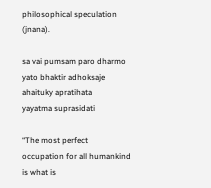philosophical speculation (jnana).

sa vai pumsam paro dharmo
yato bhaktir adhoksaje
ahaituky apratihata
yayatma suprasidati

“The most perfect occupation for all humankind is what is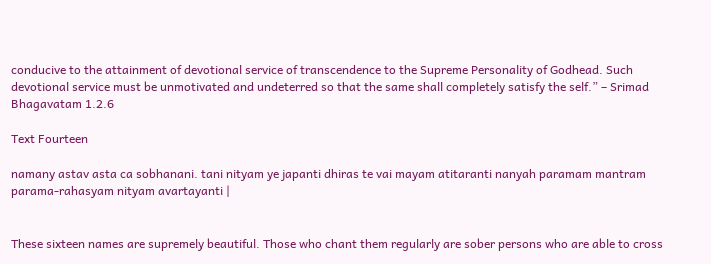conducive to the attainment of devotional service of transcendence to the Supreme Personality of Godhead. Such devotional service must be unmotivated and undeterred so that the same shall completely satisfy the self.” – Srimad Bhagavatam 1.2.6

Text Fourteen

namany astav asta ca sobhanani. tani nityam ye japanti dhiras te vai mayam atitaranti nanyah paramam mantram parama-rahasyam nityam avartayanti |


These sixteen names are supremely beautiful. Those who chant them regularly are sober persons who are able to cross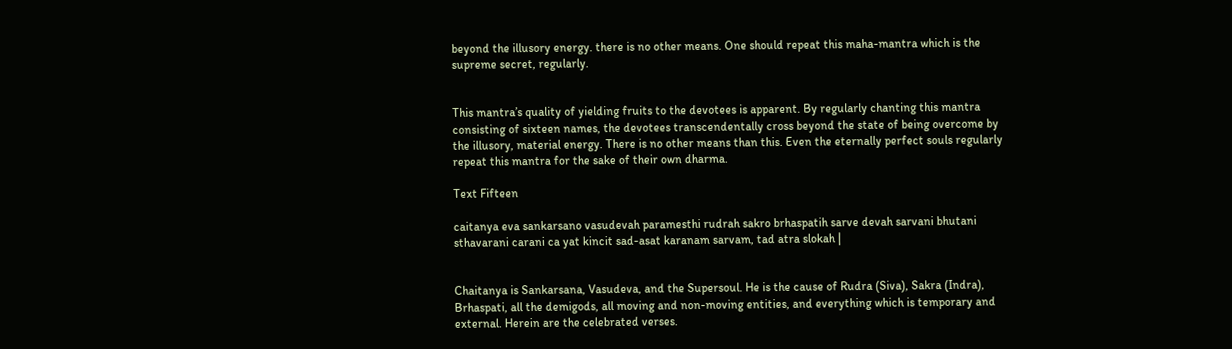beyond the illusory energy. there is no other means. One should repeat this maha-mantra which is the supreme secret, regularly.


This mantra’s quality of yielding fruits to the devotees is apparent. By regularly chanting this mantra consisting of sixteen names, the devotees transcendentally cross beyond the state of being overcome by the illusory, material energy. There is no other means than this. Even the eternally perfect souls regularly repeat this mantra for the sake of their own dharma.

Text Fifteen

caitanya eva sankarsano vasudevah paramesthi rudrah sakro brhaspatih sarve devah sarvani bhutani sthavarani carani ca yat kincit sad-asat karanam sarvam, tad atra slokah |


Chaitanya is Sankarsana, Vasudeva, and the Supersoul. He is the cause of Rudra (Siva), Sakra (Indra), Brhaspati, all the demigods, all moving and non-moving entities, and everything which is temporary and external. Herein are the celebrated verses.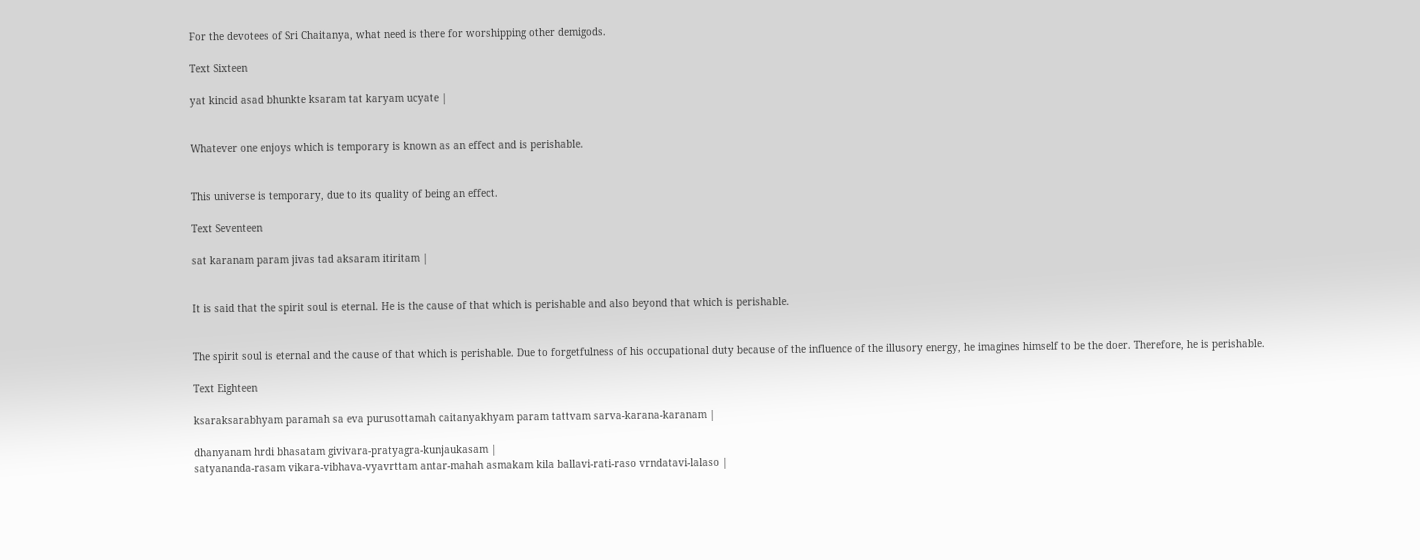For the devotees of Sri Chaitanya, what need is there for worshipping other demigods.

Text Sixteen

yat kincid asad bhunkte ksaram tat karyam ucyate |


Whatever one enjoys which is temporary is known as an effect and is perishable.


This universe is temporary, due to its quality of being an effect.

Text Seventeen

sat karanam param jivas tad aksaram itiritam |


It is said that the spirit soul is eternal. He is the cause of that which is perishable and also beyond that which is perishable.


The spirit soul is eternal and the cause of that which is perishable. Due to forgetfulness of his occupational duty because of the influence of the illusory energy, he imagines himself to be the doer. Therefore, he is perishable.

Text Eighteen

ksaraksarabhyam paramah sa eva purusottamah caitanyakhyam param tattvam sarva-karana-karanam |

dhanyanam hrdi bhasatam givivara-pratyagra-kunjaukasam |
satyananda-rasam vikara-vibhava-vyavrttam antar-mahah asmakam kila ballavi-rati-raso vrndatavi-lalaso |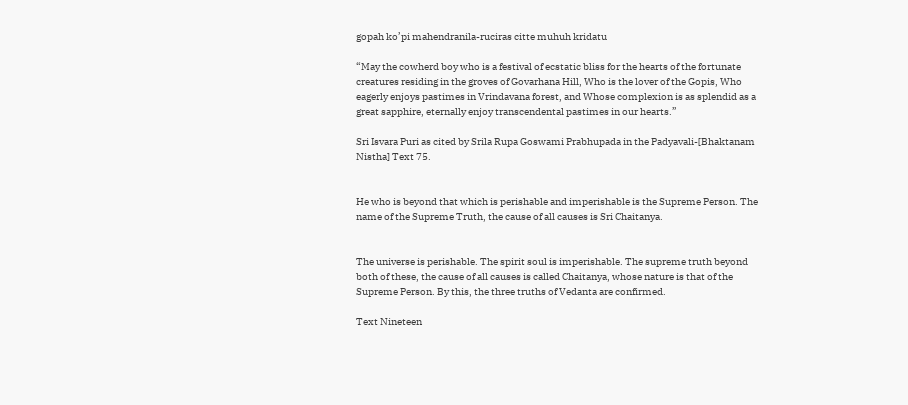gopah ko’pi mahendranila-ruciras citte muhuh kridatu

“May the cowherd boy who is a festival of ecstatic bliss for the hearts of the fortunate creatures residing in the groves of Govarhana Hill, Who is the lover of the Gopis, Who eagerly enjoys pastimes in Vrindavana forest, and Whose complexion is as splendid as a great sapphire, eternally enjoy transcendental pastimes in our hearts.”

Sri Isvara Puri as cited by Srila Rupa Goswami Prabhupada in the Padyavali-[Bhaktanam Nistha] Text 75.


He who is beyond that which is perishable and imperishable is the Supreme Person. The name of the Supreme Truth, the cause of all causes is Sri Chaitanya.


The universe is perishable. The spirit soul is imperishable. The supreme truth beyond both of these, the cause of all causes is called Chaitanya, whose nature is that of the Supreme Person. By this, the three truths of Vedanta are confirmed.

Text Nineteen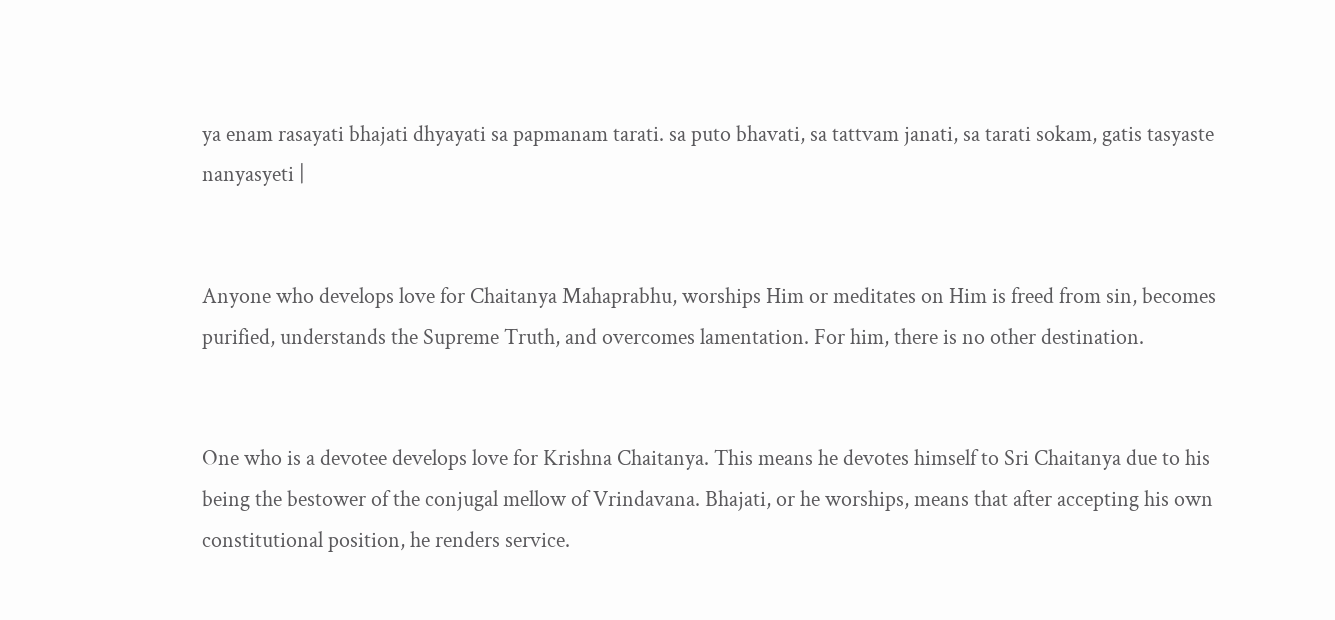ya enam rasayati bhajati dhyayati sa papmanam tarati. sa puto bhavati, sa tattvam janati, sa tarati sokam, gatis tasyaste nanyasyeti |


Anyone who develops love for Chaitanya Mahaprabhu, worships Him or meditates on Him is freed from sin, becomes purified, understands the Supreme Truth, and overcomes lamentation. For him, there is no other destination.


One who is a devotee develops love for Krishna Chaitanya. This means he devotes himself to Sri Chaitanya due to his being the bestower of the conjugal mellow of Vrindavana. Bhajati, or he worships, means that after accepting his own constitutional position, he renders service.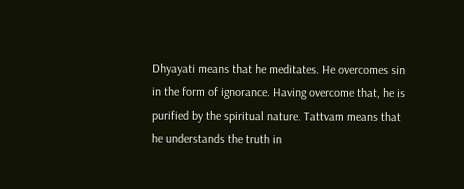Dhyayati means that he meditates. He overcomes sin in the form of ignorance. Having overcome that, he is purified by the spiritual nature. Tattvam means that he understands the truth in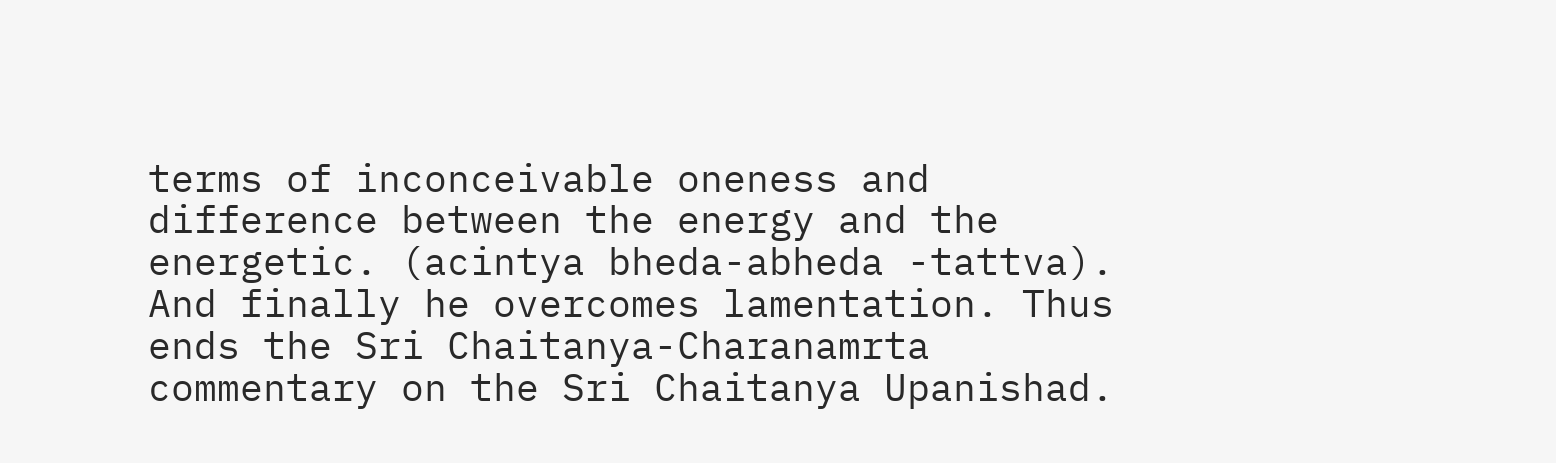terms of inconceivable oneness and difference between the energy and the energetic. (acintya bheda-abheda -tattva). And finally he overcomes lamentation. Thus ends the Sri Chaitanya-Charanamrta commentary on the Sri Chaitanya Upanishad.